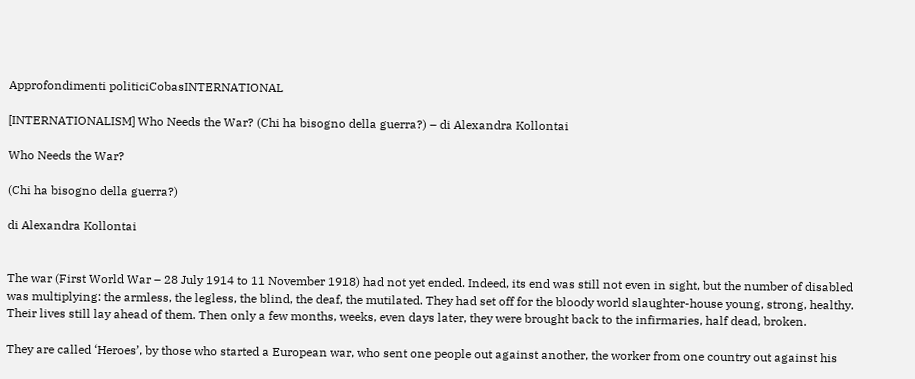Approfondimenti politiciCobasINTERNATIONAL

[INTERNATIONALISM] Who Needs the War? (Chi ha bisogno della guerra?) – di Alexandra Kollontai

Who Needs the War?

(Chi ha bisogno della guerra?)

di Alexandra Kollontai


The war (First World War – 28 July 1914 to 11 November 1918) had not yet ended. Indeed, its end was still not even in sight, but the number of disabled was multiplying: the armless, the legless, the blind, the deaf, the mutilated. They had set off for the bloody world slaughter-house young, strong, healthy. Their lives still lay ahead of them. Then only a few months, weeks, even days later, they were brought back to the infirmaries, half dead, broken.

They are called ‘Heroes’, by those who started a European war, who sent one people out against another, the worker from one country out against his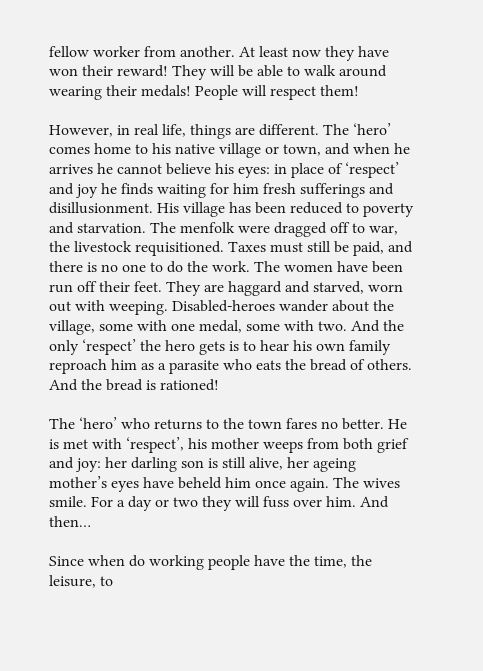fellow worker from another. At least now they have won their reward! They will be able to walk around wearing their medals! People will respect them!

However, in real life, things are different. The ‘hero’ comes home to his native village or town, and when he arrives he cannot believe his eyes: in place of ‘respect’ and joy he finds waiting for him fresh sufferings and disillusionment. His village has been reduced to poverty and starvation. The menfolk were dragged off to war, the livestock requisitioned. Taxes must still be paid, and there is no one to do the work. The women have been run off their feet. They are haggard and starved, worn out with weeping. Disabled-heroes wander about the village, some with one medal, some with two. And the only ‘respect’ the hero gets is to hear his own family reproach him as a parasite who eats the bread of others. And the bread is rationed!

The ‘hero’ who returns to the town fares no better. He is met with ‘respect’, his mother weeps from both grief and joy: her darling son is still alive, her ageing mother’s eyes have beheld him once again. The wives smile. For a day or two they will fuss over him. And then…

Since when do working people have the time, the leisure, to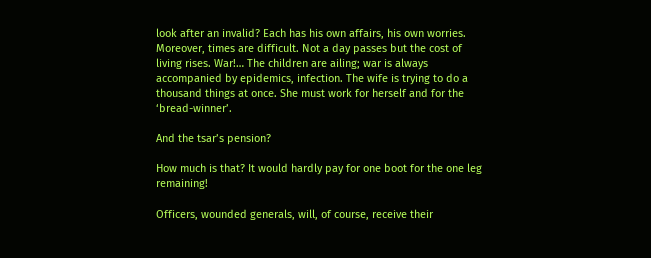look after an invalid? Each has his own affairs, his own worries. Moreover, times are difficult. Not a day passes but the cost of living rises. War!… The children are ailing; war is always accompanied by epidemics, infection. The wife is trying to do a thousand things at once. She must work for herself and for the ‘bread-winner’.

And the tsar’s pension?

How much is that? It would hardly pay for one boot for the one leg remaining!

Officers, wounded generals, will, of course, receive their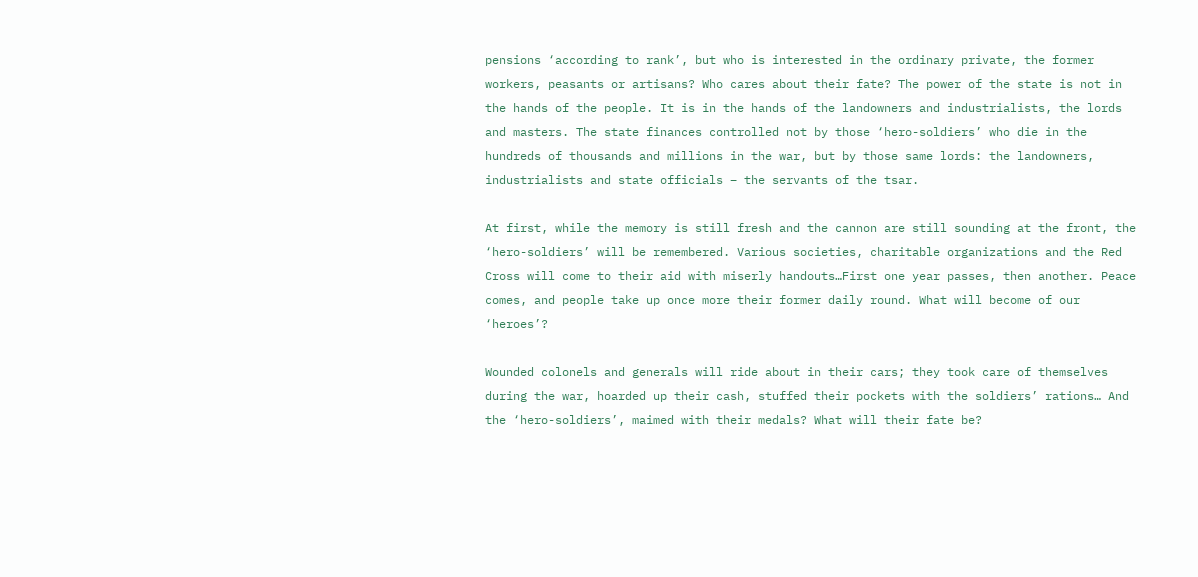pensions ‘according to rank’, but who is interested in the ordinary private, the former workers, peasants or artisans? Who cares about their fate? The power of the state is not in the hands of the people. It is in the hands of the landowners and industrialists, the lords and masters. The state finances controlled not by those ‘hero-soldiers’ who die in the hundreds of thousands and millions in the war, but by those same lords: the landowners, industrialists and state officials – the servants of the tsar.

At first, while the memory is still fresh and the cannon are still sounding at the front, the ‘hero-soldiers’ will be remembered. Various societies, charitable organizations and the Red Cross will come to their aid with miserly handouts…First one year passes, then another. Peace comes, and people take up once more their former daily round. What will become of our ‘heroes’?

Wounded colonels and generals will ride about in their cars; they took care of themselves during the war, hoarded up their cash, stuffed their pockets with the soldiers’ rations… And the ‘hero-soldiers’, maimed with their medals? What will their fate be?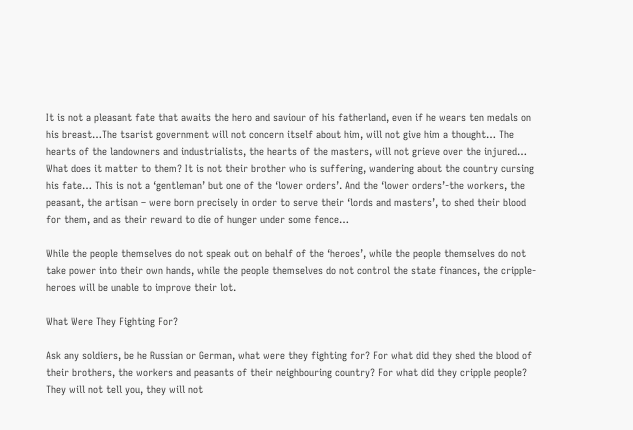It is not a pleasant fate that awaits the hero and saviour of his fatherland, even if he wears ten medals on his breast…The tsarist government will not concern itself about him, will not give him a thought… The hearts of the landowners and industrialists, the hearts of the masters, will not grieve over the injured… What does it matter to them? It is not their brother who is suffering, wandering about the country cursing his fate… This is not a ‘gentleman’ but one of the ‘lower orders’. And the ‘lower orders’-the workers, the peasant, the artisan – were born precisely in order to serve their ‘lords and masters’, to shed their blood for them, and as their reward to die of hunger under some fence…

While the people themselves do not speak out on behalf of the ‘heroes’, while the people themselves do not take power into their own hands, while the people themselves do not control the state finances, the cripple-heroes will be unable to improve their lot.

What Were They Fighting For?

Ask any soldiers, be he Russian or German, what were they fighting for? For what did they shed the blood of their brothers, the workers and peasants of their neighbouring country? For what did they cripple people? They will not tell you, they will not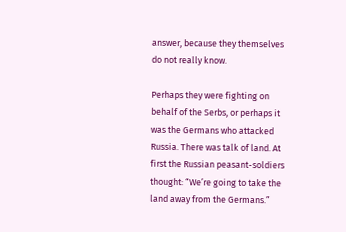answer, because they themselves do not really know.

Perhaps they were fighting on behalf of the Serbs, or perhaps it was the Germans who attacked Russia. There was talk of land. At first the Russian peasant-soldiers thought: “We’re going to take the land away from the Germans.”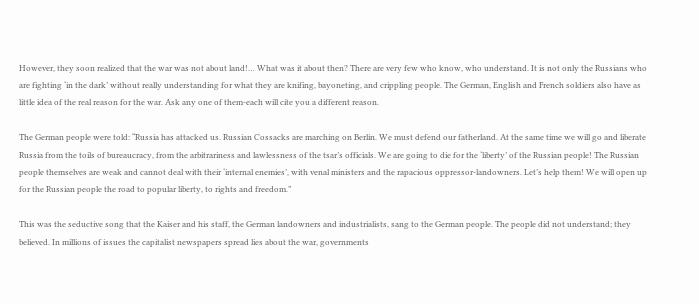However, they soon realized that the war was not about land!… What was it about then? There are very few who know, who understand. It is not only the Russians who are fighting ‘in the dark’ without really understanding for what they are knifing, bayoneting, and crippling people. The German, English and French soldiers also have as little idea of the real reason for the war. Ask any one of them-each will cite you a different reason.

The German people were told: “Russia has attacked us. Russian Cossacks are marching on Berlin. We must defend our fatherland. At the same time we will go and liberate Russia from the toils of bureaucracy, from the arbitrariness and lawlessness of the tsar’s officials. We are going to die for the ‘liberty’ of the Russian people! The Russian people themselves are weak and cannot deal with their ‘internal enemies’, with venal ministers and the rapacious oppressor-landowners. Let’s help them! We will open up for the Russian people the road to popular liberty, to rights and freedom.”

This was the seductive song that the Kaiser and his staff, the German landowners and industrialists, sang to the German people. The people did not understand; they believed. In millions of issues the capitalist newspapers spread lies about the war, governments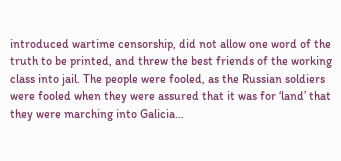introduced wartime censorship, did not allow one word of the truth to be printed, and threw the best friends of the working class into jail. The people were fooled, as the Russian soldiers were fooled when they were assured that it was for ‘land’ that they were marching into Galicia…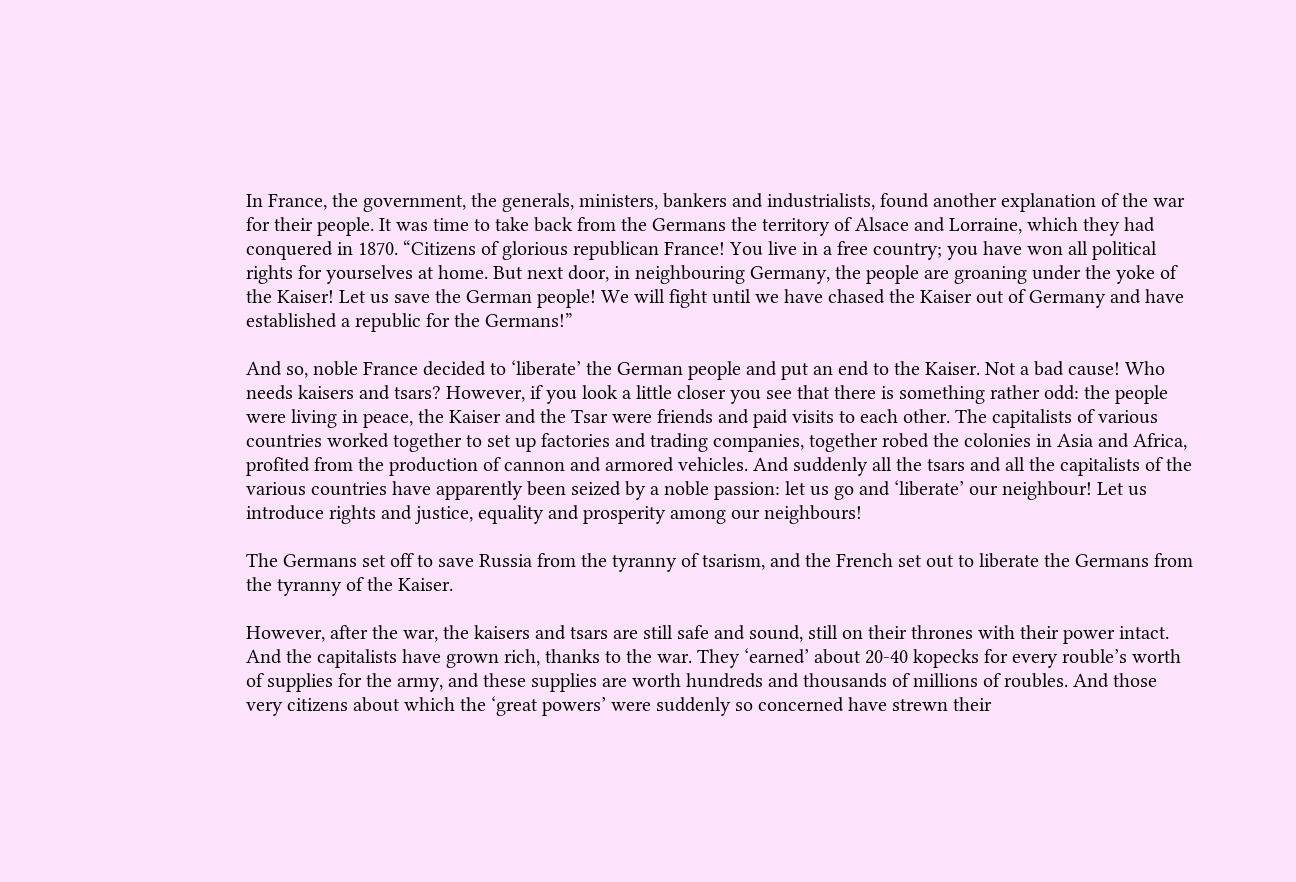In France, the government, the generals, ministers, bankers and industrialists, found another explanation of the war for their people. It was time to take back from the Germans the territory of Alsace and Lorraine, which they had conquered in 1870. “Citizens of glorious republican France! You live in a free country; you have won all political rights for yourselves at home. But next door, in neighbouring Germany, the people are groaning under the yoke of the Kaiser! Let us save the German people! We will fight until we have chased the Kaiser out of Germany and have established a republic for the Germans!”

And so, noble France decided to ‘liberate’ the German people and put an end to the Kaiser. Not a bad cause! Who needs kaisers and tsars? However, if you look a little closer you see that there is something rather odd: the people were living in peace, the Kaiser and the Tsar were friends and paid visits to each other. The capitalists of various countries worked together to set up factories and trading companies, together robed the colonies in Asia and Africa, profited from the production of cannon and armored vehicles. And suddenly all the tsars and all the capitalists of the various countries have apparently been seized by a noble passion: let us go and ‘liberate’ our neighbour! Let us introduce rights and justice, equality and prosperity among our neighbours!

The Germans set off to save Russia from the tyranny of tsarism, and the French set out to liberate the Germans from the tyranny of the Kaiser.

However, after the war, the kaisers and tsars are still safe and sound, still on their thrones with their power intact. And the capitalists have grown rich, thanks to the war. They ‘earned’ about 20-40 kopecks for every rouble’s worth of supplies for the army, and these supplies are worth hundreds and thousands of millions of roubles. And those very citizens about which the ‘great powers’ were suddenly so concerned have strewn their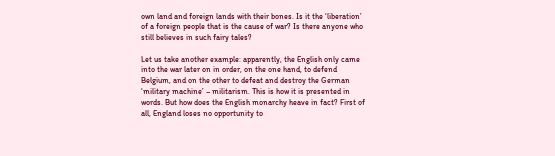own land and foreign lands with their bones. Is it the ‘liberation’ of a foreign people that is the cause of war? Is there anyone who still believes in such fairy tales?

Let us take another example: apparently, the English only came into the war later on in order, on the one hand, to defend Belgium, and on the other to defeat and destroy the German ‘military machine’ – militarism. This is how it is presented in words. But how does the English monarchy heave in fact? First of all, England loses no opportunity to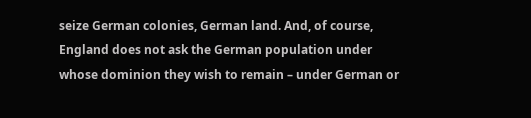seize German colonies, German land. And, of course, England does not ask the German population under whose dominion they wish to remain – under German or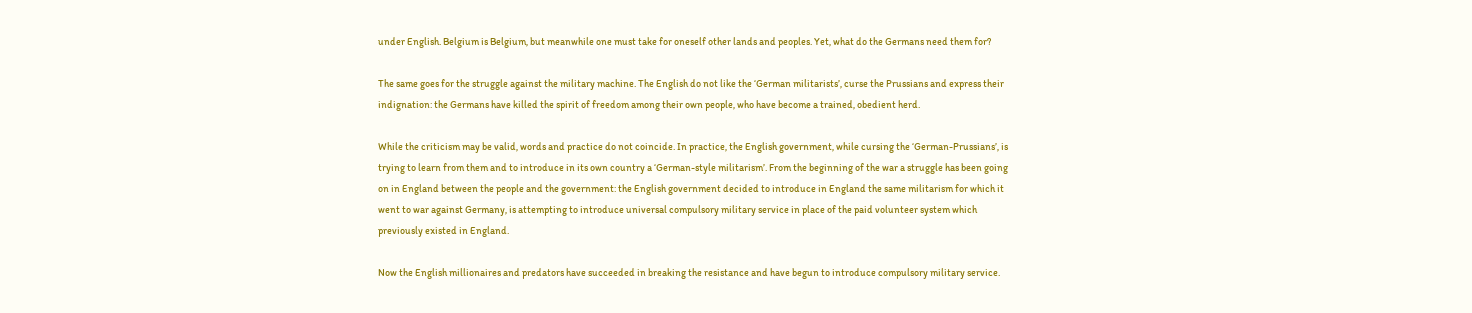under English. Belgium is Belgium, but meanwhile one must take for oneself other lands and peoples. Yet, what do the Germans need them for?

The same goes for the struggle against the military machine. The English do not like the ‘German militarists’, curse the Prussians and express their indignation: the Germans have killed the spirit of freedom among their own people, who have become a trained, obedient herd.

While the criticism may be valid, words and practice do not coincide. In practice, the English government, while cursing the ‘German-Prussians’, is trying to learn from them and to introduce in its own country a ‘German-style militarism’. From the beginning of the war a struggle has been going on in England between the people and the government: the English government decided to introduce in England the same militarism for which it went to war against Germany, is attempting to introduce universal compulsory military service in place of the paid volunteer system which previously existed in England.

Now the English millionaires and predators have succeeded in breaking the resistance and have begun to introduce compulsory military service.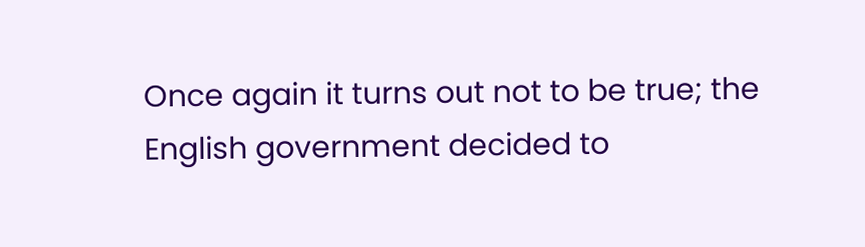Once again it turns out not to be true; the English government decided to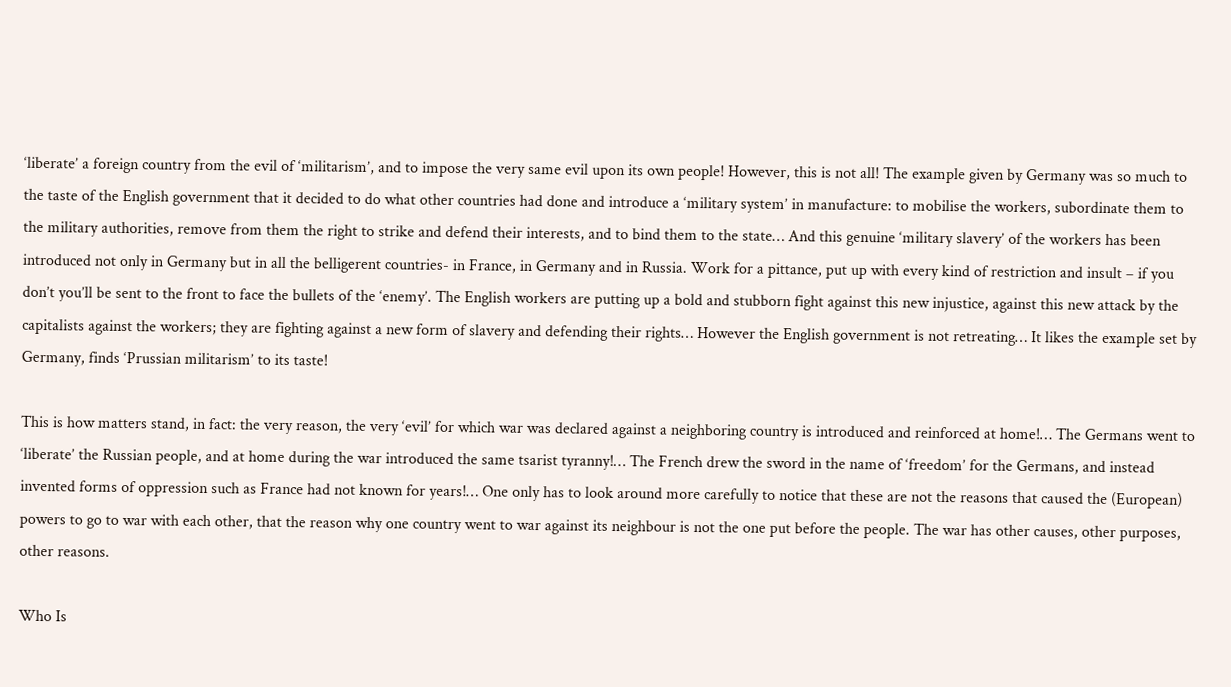‘liberate’ a foreign country from the evil of ‘militarism’, and to impose the very same evil upon its own people! However, this is not all! The example given by Germany was so much to the taste of the English government that it decided to do what other countries had done and introduce a ‘military system’ in manufacture: to mobilise the workers, subordinate them to the military authorities, remove from them the right to strike and defend their interests, and to bind them to the state… And this genuine ‘military slavery’ of the workers has been introduced not only in Germany but in all the belligerent countries- in France, in Germany and in Russia. Work for a pittance, put up with every kind of restriction and insult – if you don’t you’ll be sent to the front to face the bullets of the ‘enemy’. The English workers are putting up a bold and stubborn fight against this new injustice, against this new attack by the capitalists against the workers; they are fighting against a new form of slavery and defending their rights… However the English government is not retreating… It likes the example set by Germany, finds ‘Prussian militarism’ to its taste!

This is how matters stand, in fact: the very reason, the very ‘evil’ for which war was declared against a neighboring country is introduced and reinforced at home!… The Germans went to ‘liberate’ the Russian people, and at home during the war introduced the same tsarist tyranny!… The French drew the sword in the name of ‘freedom’ for the Germans, and instead invented forms of oppression such as France had not known for years!… One only has to look around more carefully to notice that these are not the reasons that caused the (European) powers to go to war with each other, that the reason why one country went to war against its neighbour is not the one put before the people. The war has other causes, other purposes, other reasons.

Who Is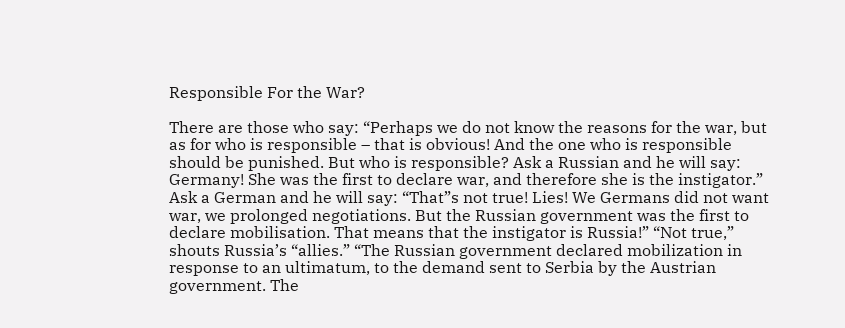Responsible For the War?

There are those who say: “Perhaps we do not know the reasons for the war, but as for who is responsible – that is obvious! And the one who is responsible should be punished. But who is responsible? Ask a Russian and he will say: Germany! She was the first to declare war, and therefore she is the instigator.” Ask a German and he will say: “That”s not true! Lies! We Germans did not want war, we prolonged negotiations. But the Russian government was the first to declare mobilisation. That means that the instigator is Russia!” “Not true,” shouts Russia’s “allies.” “The Russian government declared mobilization in response to an ultimatum, to the demand sent to Serbia by the Austrian government. The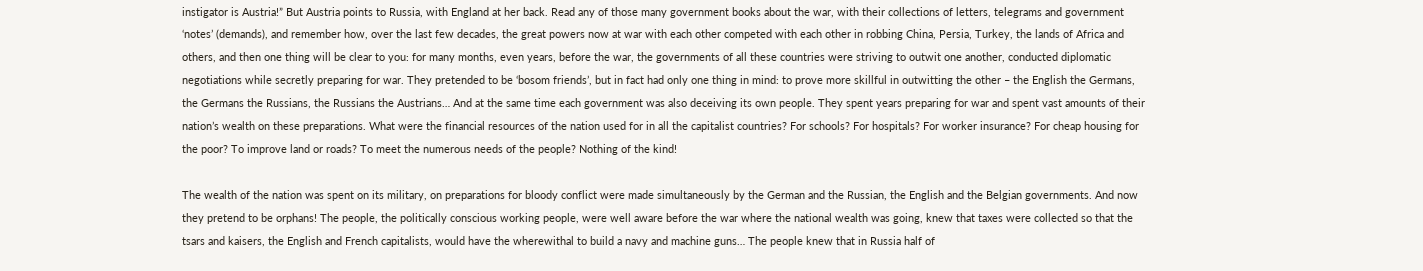instigator is Austria!” But Austria points to Russia, with England at her back. Read any of those many government books about the war, with their collections of letters, telegrams and government ‘notes’ (demands), and remember how, over the last few decades, the great powers now at war with each other competed with each other in robbing China, Persia, Turkey, the lands of Africa and others, and then one thing will be clear to you: for many months, even years, before the war, the governments of all these countries were striving to outwit one another, conducted diplomatic negotiations while secretly preparing for war. They pretended to be ‘bosom friends’, but in fact had only one thing in mind: to prove more skillful in outwitting the other – the English the Germans, the Germans the Russians, the Russians the Austrians… And at the same time each government was also deceiving its own people. They spent years preparing for war and spent vast amounts of their nation’s wealth on these preparations. What were the financial resources of the nation used for in all the capitalist countries? For schools? For hospitals? For worker insurance? For cheap housing for the poor? To improve land or roads? To meet the numerous needs of the people? Nothing of the kind!

The wealth of the nation was spent on its military, on preparations for bloody conflict were made simultaneously by the German and the Russian, the English and the Belgian governments. And now they pretend to be orphans! The people, the politically conscious working people, were well aware before the war where the national wealth was going, knew that taxes were collected so that the tsars and kaisers, the English and French capitalists, would have the wherewithal to build a navy and machine guns… The people knew that in Russia half of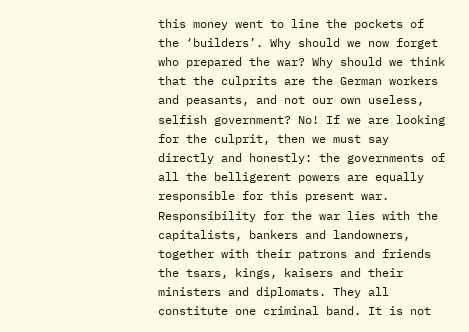this money went to line the pockets of the ‘builders’. Why should we now forget who prepared the war? Why should we think that the culprits are the German workers and peasants, and not our own useless, selfish government? No! If we are looking for the culprit, then we must say directly and honestly: the governments of all the belligerent powers are equally responsible for this present war. Responsibility for the war lies with the capitalists, bankers and landowners, together with their patrons and friends the tsars, kings, kaisers and their ministers and diplomats. They all constitute one criminal band. It is not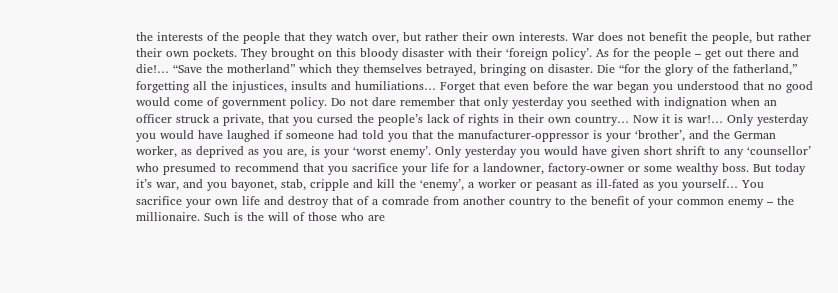the interests of the people that they watch over, but rather their own interests. War does not benefit the people, but rather their own pockets. They brought on this bloody disaster with their ‘foreign policy’. As for the people – get out there and die!… “Save the motherland” which they themselves betrayed, bringing on disaster. Die “for the glory of the fatherland,” forgetting all the injustices, insults and humiliations… Forget that even before the war began you understood that no good would come of government policy. Do not dare remember that only yesterday you seethed with indignation when an officer struck a private, that you cursed the people’s lack of rights in their own country… Now it is war!… Only yesterday you would have laughed if someone had told you that the manufacturer-oppressor is your ‘brother’, and the German worker, as deprived as you are, is your ‘worst enemy’. Only yesterday you would have given short shrift to any ‘counsellor’ who presumed to recommend that you sacrifice your life for a landowner, factory-owner or some wealthy boss. But today it’s war, and you bayonet, stab, cripple and kill the ‘enemy’, a worker or peasant as ill-fated as you yourself… You sacrifice your own life and destroy that of a comrade from another country to the benefit of your common enemy – the millionaire. Such is the will of those who are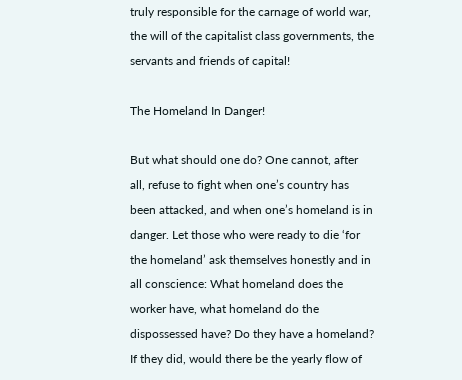truly responsible for the carnage of world war, the will of the capitalist class governments, the servants and friends of capital!

The Homeland In Danger!

But what should one do? One cannot, after all, refuse to fight when one’s country has been attacked, and when one’s homeland is in danger. Let those who were ready to die ‘for the homeland’ ask themselves honestly and in all conscience: What homeland does the worker have, what homeland do the dispossessed have? Do they have a homeland? If they did, would there be the yearly flow of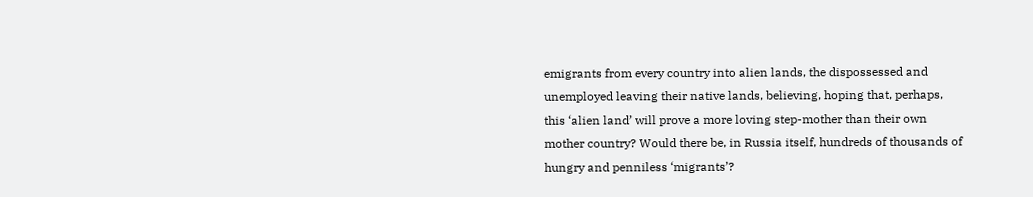emigrants from every country into alien lands, the dispossessed and unemployed leaving their native lands, believing, hoping that, perhaps, this ‘alien land’ will prove a more loving step-mother than their own mother country? Would there be, in Russia itself, hundreds of thousands of hungry and penniless ‘migrants’?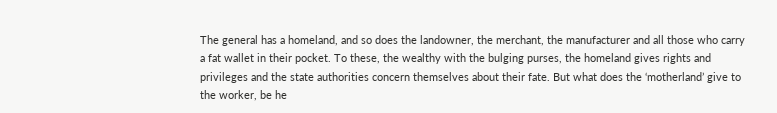The general has a homeland, and so does the landowner, the merchant, the manufacturer and all those who carry a fat wallet in their pocket. To these, the wealthy with the bulging purses, the homeland gives rights and privileges and the state authorities concern themselves about their fate. But what does the ‘motherland’ give to the worker, be he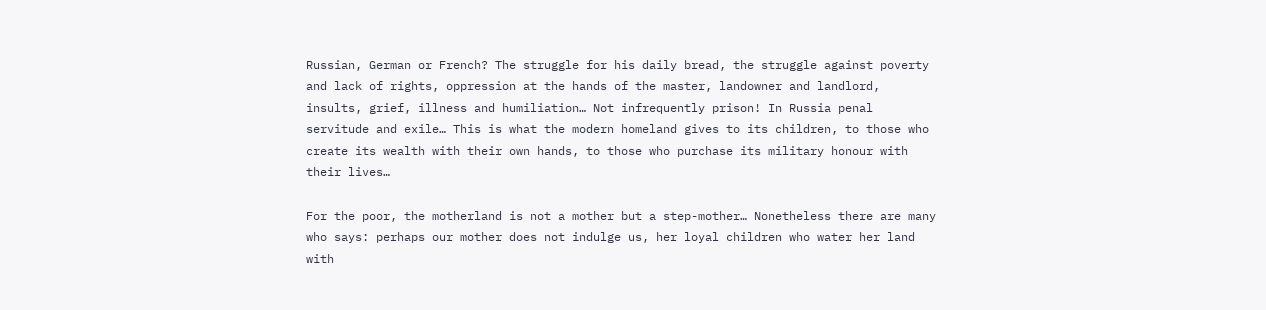Russian, German or French? The struggle for his daily bread, the struggle against poverty and lack of rights, oppression at the hands of the master, landowner and landlord, insults, grief, illness and humiliation… Not infrequently prison! In Russia penal servitude and exile… This is what the modern homeland gives to its children, to those who create its wealth with their own hands, to those who purchase its military honour with their lives…

For the poor, the motherland is not a mother but a step-mother… Nonetheless there are many who says: perhaps our mother does not indulge us, her loyal children who water her land with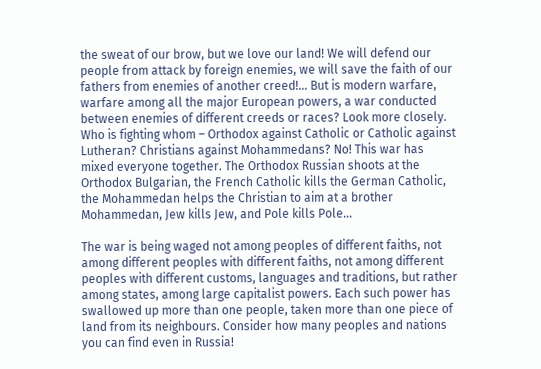the sweat of our brow, but we love our land! We will defend our people from attack by foreign enemies, we will save the faith of our fathers from enemies of another creed!… But is modern warfare, warfare among all the major European powers, a war conducted between enemies of different creeds or races? Look more closely. Who is fighting whom – Orthodox against Catholic or Catholic against Lutheran? Christians against Mohammedans? No! This war has mixed everyone together. The Orthodox Russian shoots at the Orthodox Bulgarian, the French Catholic kills the German Catholic, the Mohammedan helps the Christian to aim at a brother Mohammedan, Jew kills Jew, and Pole kills Pole…

The war is being waged not among peoples of different faiths, not among different peoples with different faiths, not among different peoples with different customs, languages and traditions, but rather among states, among large capitalist powers. Each such power has swallowed up more than one people, taken more than one piece of land from its neighbours. Consider how many peoples and nations you can find even in Russia!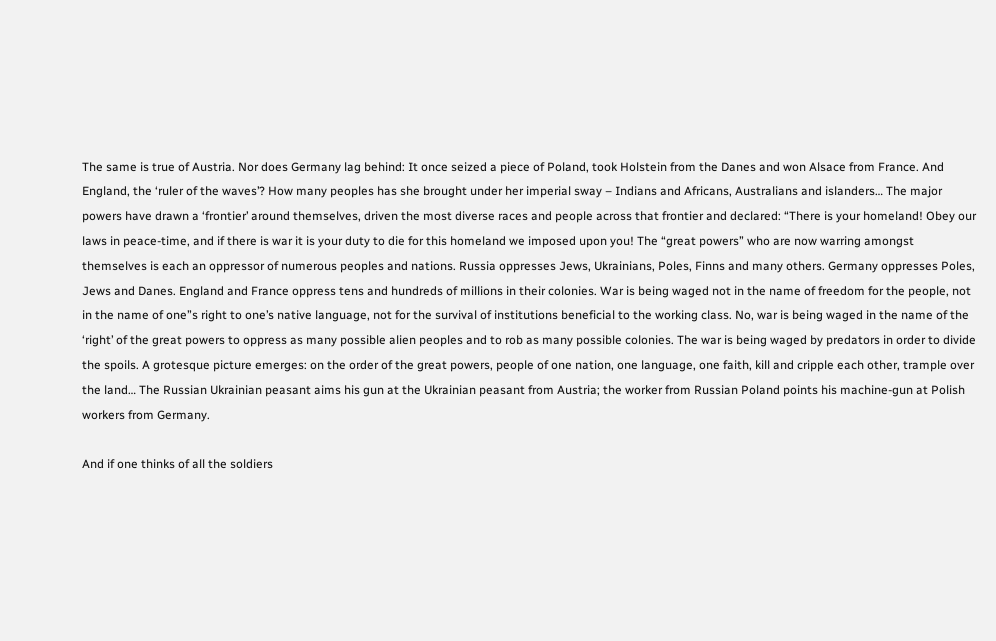The same is true of Austria. Nor does Germany lag behind: It once seized a piece of Poland, took Holstein from the Danes and won Alsace from France. And England, the ‘ruler of the waves’? How many peoples has she brought under her imperial sway – Indians and Africans, Australians and islanders… The major powers have drawn a ‘frontier’ around themselves, driven the most diverse races and people across that frontier and declared: “There is your homeland! Obey our laws in peace-time, and if there is war it is your duty to die for this homeland we imposed upon you! The “great powers” who are now warring amongst themselves is each an oppressor of numerous peoples and nations. Russia oppresses Jews, Ukrainians, Poles, Finns and many others. Germany oppresses Poles, Jews and Danes. England and France oppress tens and hundreds of millions in their colonies. War is being waged not in the name of freedom for the people, not in the name of one”s right to one’s native language, not for the survival of institutions beneficial to the working class. No, war is being waged in the name of the ‘right’ of the great powers to oppress as many possible alien peoples and to rob as many possible colonies. The war is being waged by predators in order to divide the spoils. A grotesque picture emerges: on the order of the great powers, people of one nation, one language, one faith, kill and cripple each other, trample over the land… The Russian Ukrainian peasant aims his gun at the Ukrainian peasant from Austria; the worker from Russian Poland points his machine-gun at Polish workers from Germany.

And if one thinks of all the soldiers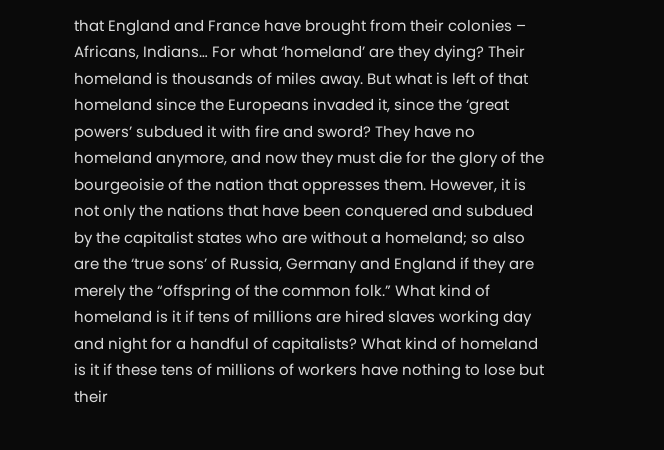that England and France have brought from their colonies – Africans, Indians… For what ‘homeland’ are they dying? Their homeland is thousands of miles away. But what is left of that homeland since the Europeans invaded it, since the ‘great powers’ subdued it with fire and sword? They have no homeland anymore, and now they must die for the glory of the bourgeoisie of the nation that oppresses them. However, it is not only the nations that have been conquered and subdued by the capitalist states who are without a homeland; so also are the ‘true sons’ of Russia, Germany and England if they are merely the “offspring of the common folk.” What kind of homeland is it if tens of millions are hired slaves working day and night for a handful of capitalists? What kind of homeland is it if these tens of millions of workers have nothing to lose but their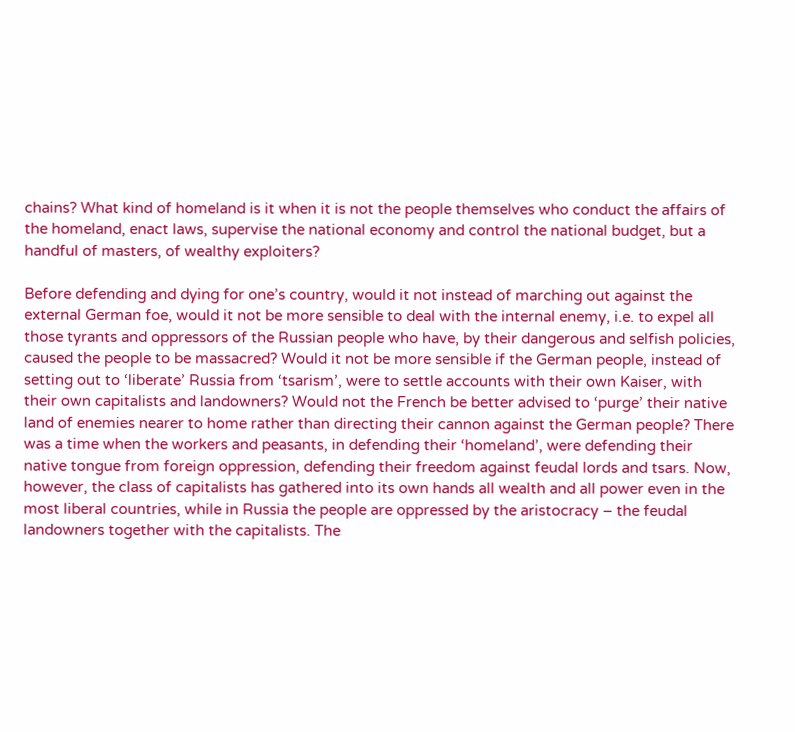chains? What kind of homeland is it when it is not the people themselves who conduct the affairs of the homeland, enact laws, supervise the national economy and control the national budget, but a handful of masters, of wealthy exploiters?

Before defending and dying for one’s country, would it not instead of marching out against the external German foe, would it not be more sensible to deal with the internal enemy, i.e. to expel all those tyrants and oppressors of the Russian people who have, by their dangerous and selfish policies, caused the people to be massacred? Would it not be more sensible if the German people, instead of setting out to ‘liberate’ Russia from ‘tsarism’, were to settle accounts with their own Kaiser, with their own capitalists and landowners? Would not the French be better advised to ‘purge’ their native land of enemies nearer to home rather than directing their cannon against the German people? There was a time when the workers and peasants, in defending their ‘homeland’, were defending their native tongue from foreign oppression, defending their freedom against feudal lords and tsars. Now, however, the class of capitalists has gathered into its own hands all wealth and all power even in the most liberal countries, while in Russia the people are oppressed by the aristocracy – the feudal landowners together with the capitalists. The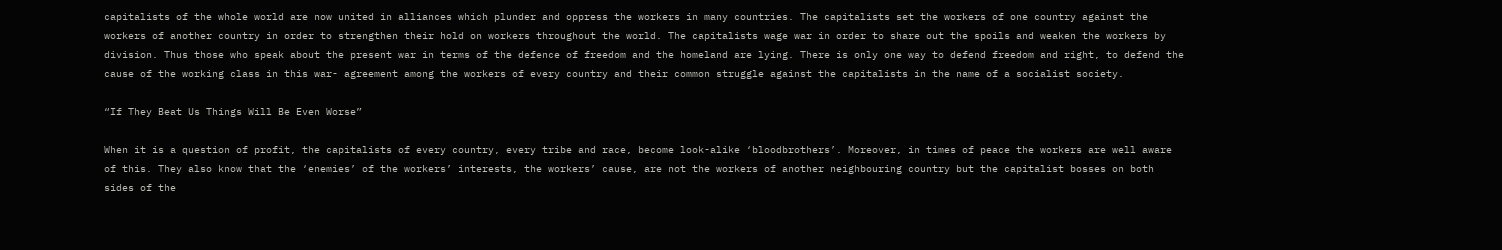capitalists of the whole world are now united in alliances which plunder and oppress the workers in many countries. The capitalists set the workers of one country against the workers of another country in order to strengthen their hold on workers throughout the world. The capitalists wage war in order to share out the spoils and weaken the workers by division. Thus those who speak about the present war in terms of the defence of freedom and the homeland are lying. There is only one way to defend freedom and right, to defend the cause of the working class in this war- agreement among the workers of every country and their common struggle against the capitalists in the name of a socialist society.

“If They Beat Us Things Will Be Even Worse”

When it is a question of profit, the capitalists of every country, every tribe and race, become look-alike ‘bloodbrothers’. Moreover, in times of peace the workers are well aware of this. They also know that the ‘enemies’ of the workers’ interests, the workers’ cause, are not the workers of another neighbouring country but the capitalist bosses on both sides of the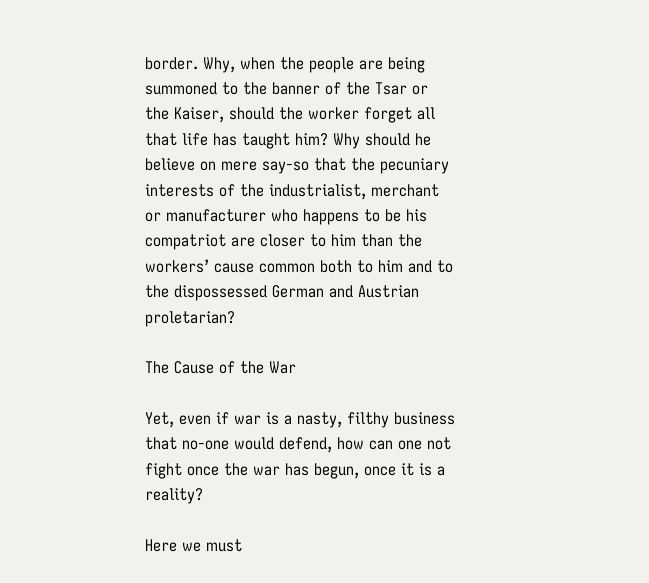border. Why, when the people are being summoned to the banner of the Tsar or the Kaiser, should the worker forget all that life has taught him? Why should he believe on mere say-so that the pecuniary interests of the industrialist, merchant or manufacturer who happens to be his compatriot are closer to him than the workers’ cause common both to him and to the dispossessed German and Austrian proletarian?

The Cause of the War

Yet, even if war is a nasty, filthy business that no-one would defend, how can one not fight once the war has begun, once it is a reality?

Here we must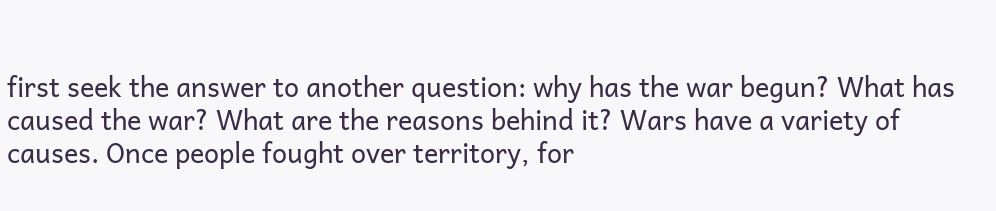first seek the answer to another question: why has the war begun? What has caused the war? What are the reasons behind it? Wars have a variety of causes. Once people fought over territory, for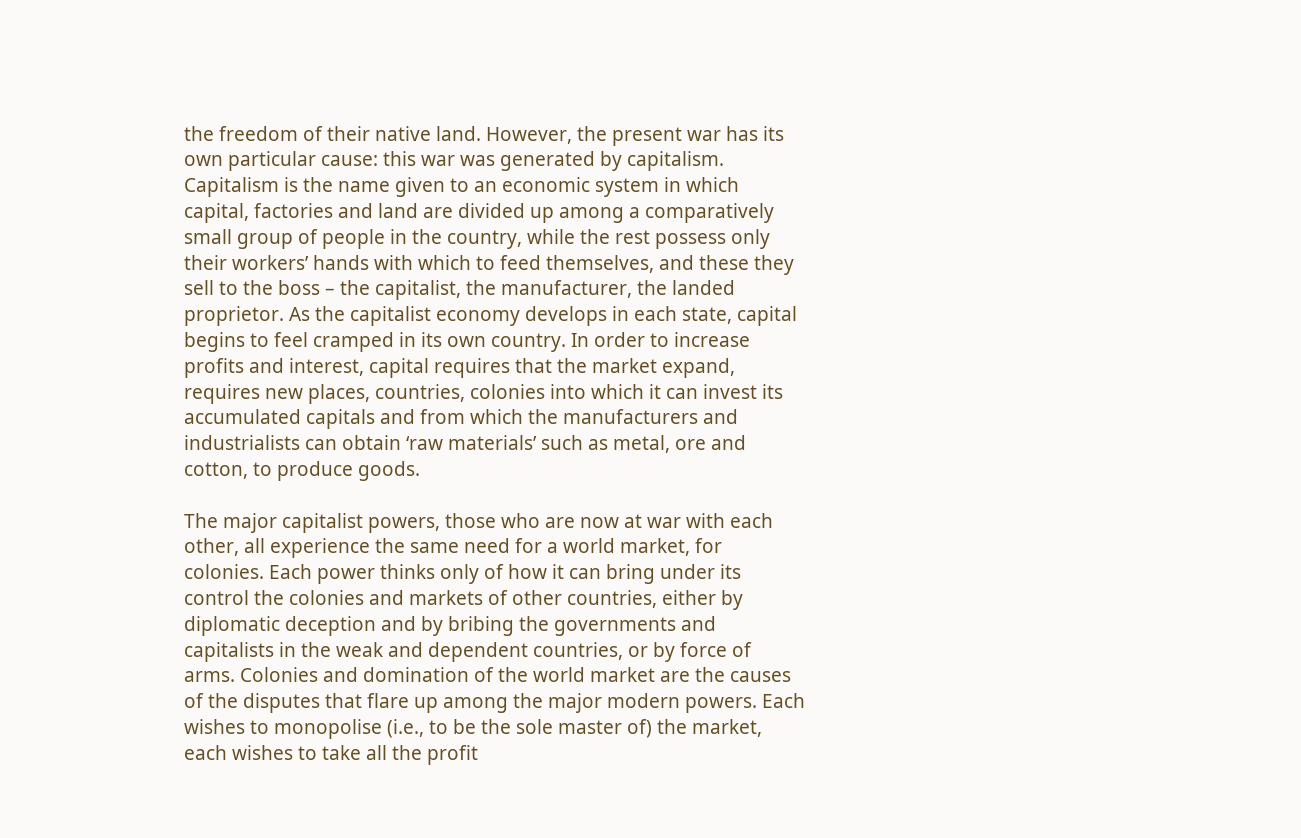the freedom of their native land. However, the present war has its own particular cause: this war was generated by capitalism. Capitalism is the name given to an economic system in which capital, factories and land are divided up among a comparatively small group of people in the country, while the rest possess only their workers’ hands with which to feed themselves, and these they sell to the boss – the capitalist, the manufacturer, the landed proprietor. As the capitalist economy develops in each state, capital begins to feel cramped in its own country. In order to increase profits and interest, capital requires that the market expand, requires new places, countries, colonies into which it can invest its accumulated capitals and from which the manufacturers and industrialists can obtain ‘raw materials’ such as metal, ore and cotton, to produce goods.

The major capitalist powers, those who are now at war with each other, all experience the same need for a world market, for colonies. Each power thinks only of how it can bring under its control the colonies and markets of other countries, either by diplomatic deception and by bribing the governments and capitalists in the weak and dependent countries, or by force of arms. Colonies and domination of the world market are the causes of the disputes that flare up among the major modern powers. Each wishes to monopolise (i.e., to be the sole master of) the market, each wishes to take all the profit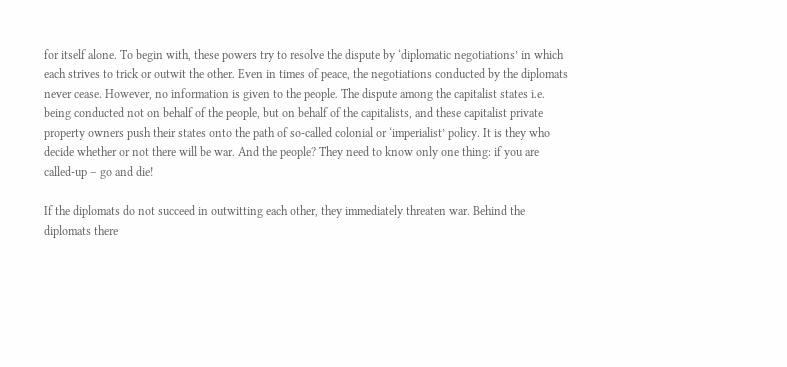for itself alone. To begin with, these powers try to resolve the dispute by ‘diplomatic negotiations’ in which each strives to trick or outwit the other. Even in times of peace, the negotiations conducted by the diplomats never cease. However, no information is given to the people. The dispute among the capitalist states i.e. being conducted not on behalf of the people, but on behalf of the capitalists, and these capitalist private property owners push their states onto the path of so-called colonial or ‘imperialist’ policy. It is they who decide whether or not there will be war. And the people? They need to know only one thing: if you are called-up – go and die!

If the diplomats do not succeed in outwitting each other, they immediately threaten war. Behind the diplomats there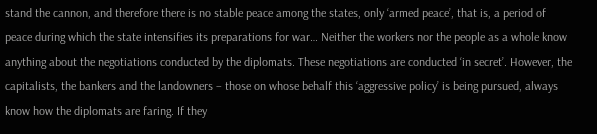stand the cannon, and therefore there is no stable peace among the states, only ‘armed peace’, that is, a period of peace during which the state intensifies its preparations for war… Neither the workers nor the people as a whole know anything about the negotiations conducted by the diplomats. These negotiations are conducted ‘in secret’. However, the capitalists, the bankers and the landowners – those on whose behalf this ‘aggressive policy’ is being pursued, always know how the diplomats are faring. If they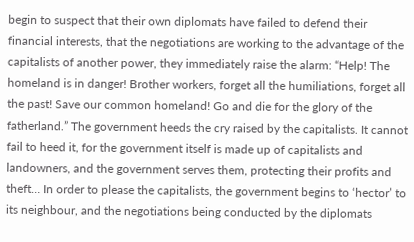begin to suspect that their own diplomats have failed to defend their financial interests, that the negotiations are working to the advantage of the capitalists of another power, they immediately raise the alarm: “Help! The homeland is in danger! Brother workers, forget all the humiliations, forget all the past! Save our common homeland! Go and die for the glory of the fatherland.” The government heeds the cry raised by the capitalists. It cannot fail to heed it, for the government itself is made up of capitalists and landowners, and the government serves them, protecting their profits and theft… In order to please the capitalists, the government begins to ‘hector’ to its neighbour, and the negotiations being conducted by the diplomats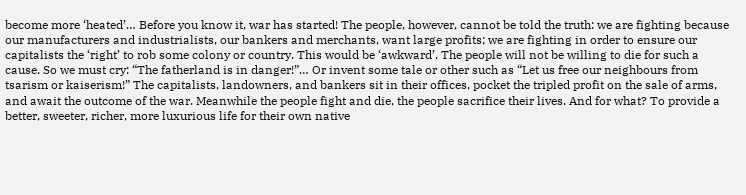become more ‘heated’… Before you know it, war has started! The people, however, cannot be told the truth: we are fighting because our manufacturers and industrialists, our bankers and merchants, want large profits; we are fighting in order to ensure our capitalists the ‘right’ to rob some colony or country. This would be ‘awkward’. The people will not be willing to die for such a cause. So we must cry: “The fatherland is in danger!”… Or invent some tale or other such as “Let us free our neighbours from tsarism or kaiserism!” The capitalists, landowners, and bankers sit in their offices, pocket the tripled profit on the sale of arms, and await the outcome of the war. Meanwhile the people fight and die, the people sacrifice their lives. And for what? To provide a better, sweeter, richer, more luxurious life for their own native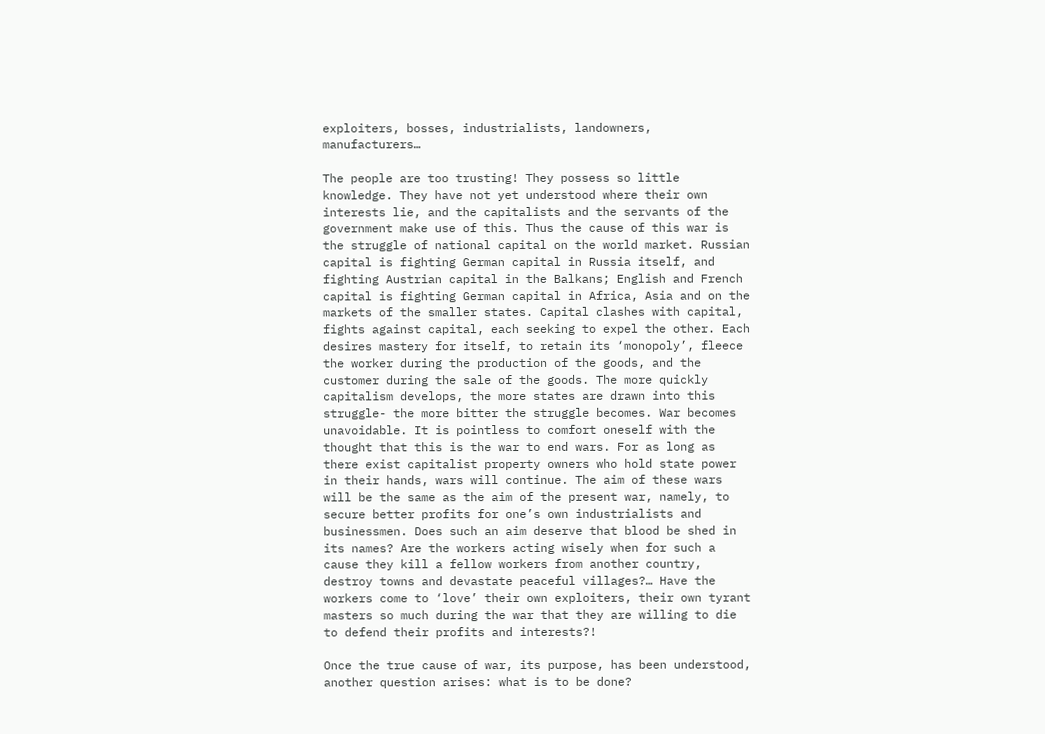exploiters, bosses, industrialists, landowners, manufacturers…

The people are too trusting! They possess so little knowledge. They have not yet understood where their own interests lie, and the capitalists and the servants of the government make use of this. Thus the cause of this war is the struggle of national capital on the world market. Russian capital is fighting German capital in Russia itself, and fighting Austrian capital in the Balkans; English and French capital is fighting German capital in Africa, Asia and on the markets of the smaller states. Capital clashes with capital, fights against capital, each seeking to expel the other. Each desires mastery for itself, to retain its ‘monopoly’, fleece the worker during the production of the goods, and the customer during the sale of the goods. The more quickly capitalism develops, the more states are drawn into this struggle- the more bitter the struggle becomes. War becomes unavoidable. It is pointless to comfort oneself with the thought that this is the war to end wars. For as long as there exist capitalist property owners who hold state power in their hands, wars will continue. The aim of these wars will be the same as the aim of the present war, namely, to secure better profits for one’s own industrialists and businessmen. Does such an aim deserve that blood be shed in its names? Are the workers acting wisely when for such a cause they kill a fellow workers from another country, destroy towns and devastate peaceful villages?… Have the workers come to ‘love’ their own exploiters, their own tyrant masters so much during the war that they are willing to die to defend their profits and interests?!

Once the true cause of war, its purpose, has been understood, another question arises: what is to be done?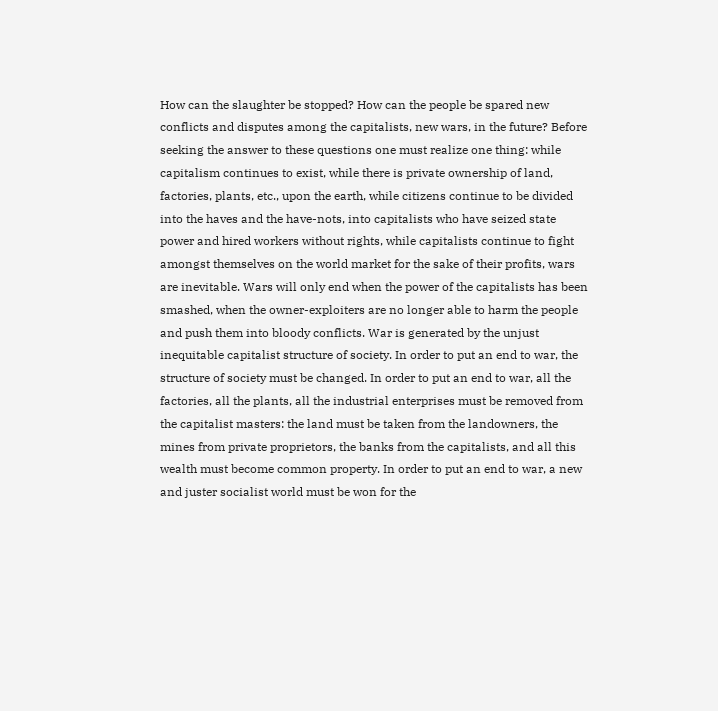How can the slaughter be stopped? How can the people be spared new conflicts and disputes among the capitalists, new wars, in the future? Before seeking the answer to these questions one must realize one thing: while capitalism continues to exist, while there is private ownership of land, factories, plants, etc., upon the earth, while citizens continue to be divided into the haves and the have-nots, into capitalists who have seized state power and hired workers without rights, while capitalists continue to fight amongst themselves on the world market for the sake of their profits, wars are inevitable. Wars will only end when the power of the capitalists has been smashed, when the owner-exploiters are no longer able to harm the people and push them into bloody conflicts. War is generated by the unjust inequitable capitalist structure of society. In order to put an end to war, the structure of society must be changed. In order to put an end to war, all the factories, all the plants, all the industrial enterprises must be removed from the capitalist masters: the land must be taken from the landowners, the mines from private proprietors, the banks from the capitalists, and all this wealth must become common property. In order to put an end to war, a new and juster socialist world must be won for the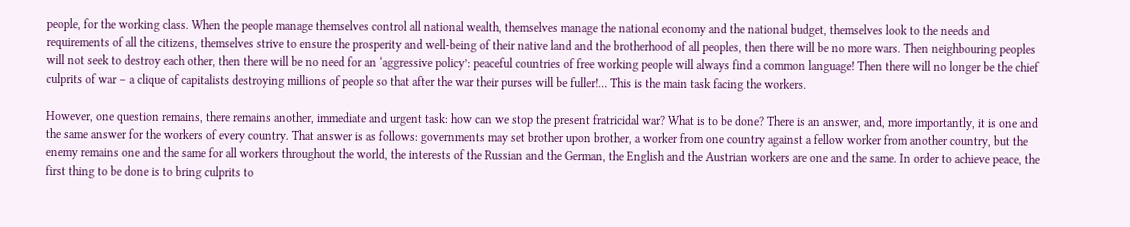people, for the working class. When the people manage themselves control all national wealth, themselves manage the national economy and the national budget, themselves look to the needs and requirements of all the citizens, themselves strive to ensure the prosperity and well-being of their native land and the brotherhood of all peoples, then there will be no more wars. Then neighbouring peoples will not seek to destroy each other, then there will be no need for an ‘aggressive policy’: peaceful countries of free working people will always find a common language! Then there will no longer be the chief culprits of war – a clique of capitalists destroying millions of people so that after the war their purses will be fuller!… This is the main task facing the workers.

However, one question remains, there remains another, immediate and urgent task: how can we stop the present fratricidal war? What is to be done? There is an answer, and, more importantly, it is one and the same answer for the workers of every country. That answer is as follows: governments may set brother upon brother, a worker from one country against a fellow worker from another country, but the enemy remains one and the same for all workers throughout the world, the interests of the Russian and the German, the English and the Austrian workers are one and the same. In order to achieve peace, the first thing to be done is to bring culprits to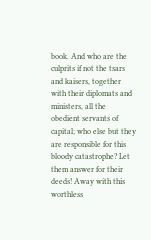book. And who are the culprits if not the tsars and kaisers, together with their diplomats and ministers, all the obedient servants of capital; who else but they are responsible for this bloody catastrophe? Let them answer for their deeds! Away with this worthless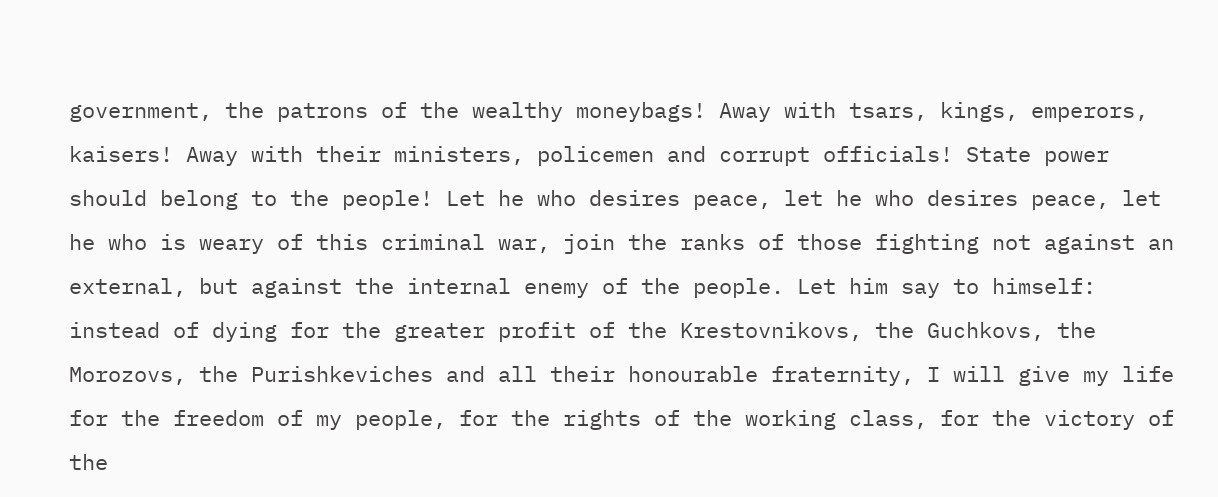government, the patrons of the wealthy moneybags! Away with tsars, kings, emperors, kaisers! Away with their ministers, policemen and corrupt officials! State power should belong to the people! Let he who desires peace, let he who desires peace, let he who is weary of this criminal war, join the ranks of those fighting not against an external, but against the internal enemy of the people. Let him say to himself: instead of dying for the greater profit of the Krestovnikovs, the Guchkovs, the Morozovs, the Purishkeviches and all their honourable fraternity, I will give my life for the freedom of my people, for the rights of the working class, for the victory of the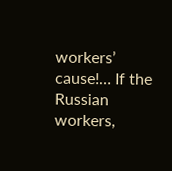workers’ cause!… If the Russian workers,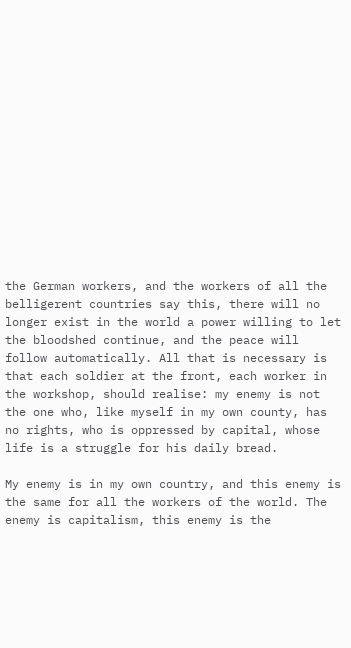the German workers, and the workers of all the belligerent countries say this, there will no longer exist in the world a power willing to let the bloodshed continue, and the peace will follow automatically. All that is necessary is that each soldier at the front, each worker in the workshop, should realise: my enemy is not the one who, like myself in my own county, has no rights, who is oppressed by capital, whose life is a struggle for his daily bread.

My enemy is in my own country, and this enemy is the same for all the workers of the world. The enemy is capitalism, this enemy is the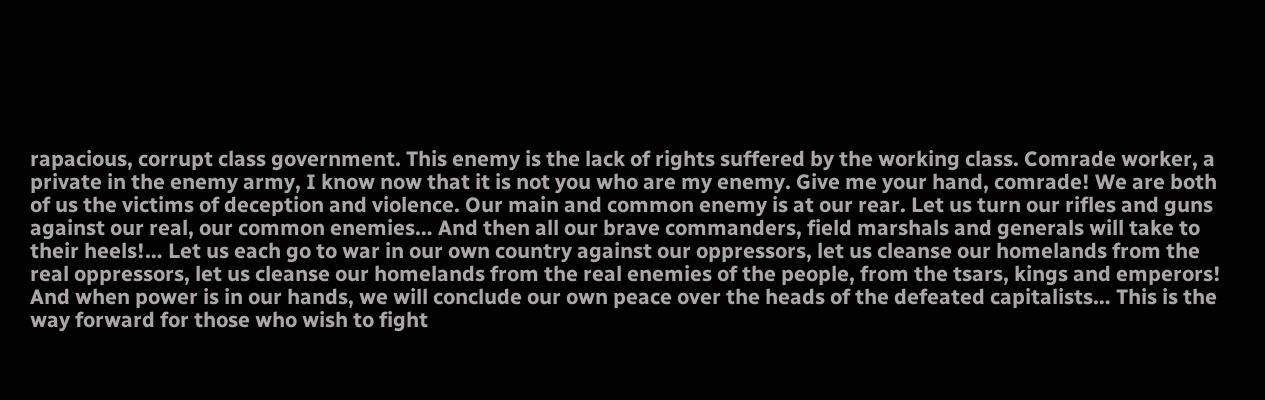rapacious, corrupt class government. This enemy is the lack of rights suffered by the working class. Comrade worker, a private in the enemy army, I know now that it is not you who are my enemy. Give me your hand, comrade! We are both of us the victims of deception and violence. Our main and common enemy is at our rear. Let us turn our rifles and guns against our real, our common enemies… And then all our brave commanders, field marshals and generals will take to their heels!… Let us each go to war in our own country against our oppressors, let us cleanse our homelands from the real oppressors, let us cleanse our homelands from the real enemies of the people, from the tsars, kings and emperors! And when power is in our hands, we will conclude our own peace over the heads of the defeated capitalists… This is the way forward for those who wish to fight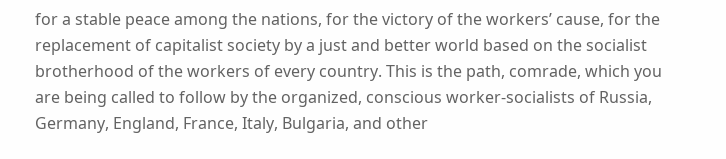for a stable peace among the nations, for the victory of the workers’ cause, for the replacement of capitalist society by a just and better world based on the socialist brotherhood of the workers of every country. This is the path, comrade, which you are being called to follow by the organized, conscious worker-socialists of Russia, Germany, England, France, Italy, Bulgaria, and other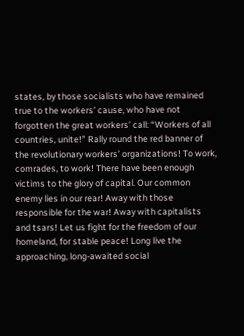states, by those socialists who have remained true to the workers’ cause, who have not forgotten the great workers’ call: “Workers of all countries, unite!” Rally round the red banner of the revolutionary workers’ organizations! To work, comrades, to work! There have been enough victims to the glory of capital. Our common enemy lies in our rear! Away with those responsible for the war! Away with capitalists and tsars! Let us fight for the freedom of our homeland, for stable peace! Long live the approaching, long-awaited social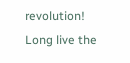revolution! Long live the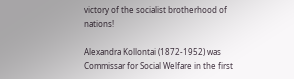victory of the socialist brotherhood of nations!

Alexandra Kollontai (1872-1952) was Commissar for Social Welfare in the first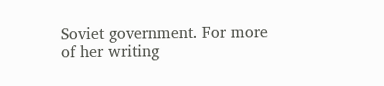Soviet government. For more of her writing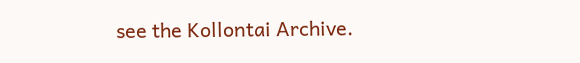see the Kollontai Archive.